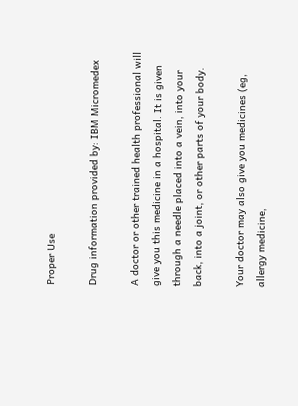Proper Use

Drug information provided by: IBM Micromedex

A doctor or other trained health professional will give you this medicine in a hospital. It is given through a needle placed into a vein, into your back, into a joint, or other parts of your body.

Your doctor may also give you medicines (eg, allergy medicine,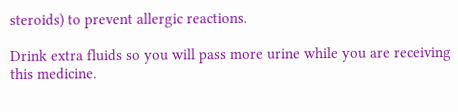steroids) to prevent allergic reactions.

Drink extra fluids so you will pass more urine while you are receiving this medicine.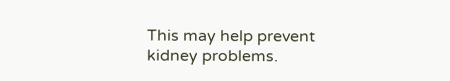This may help prevent kidney problems.